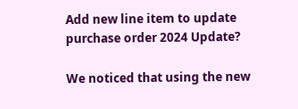Add new line item to update purchase order 2024 Update?

We noticed that using the new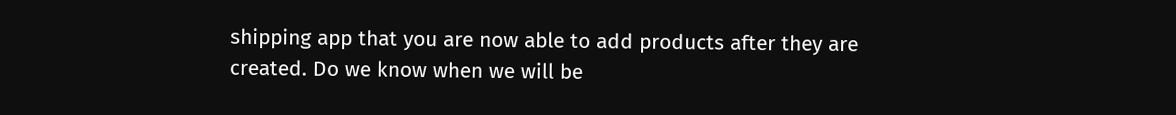shipping app that you are now able to add products after they are created. Do we know when we will be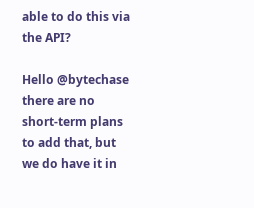able to do this via the API?

Hello @bytechase there are no short-term plans to add that, but we do have it in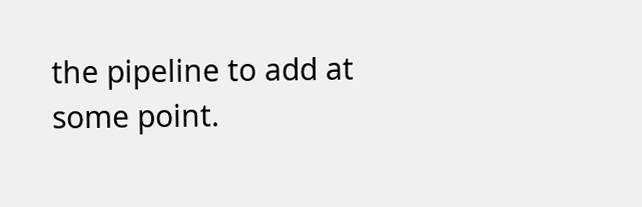the pipeline to add at some point.